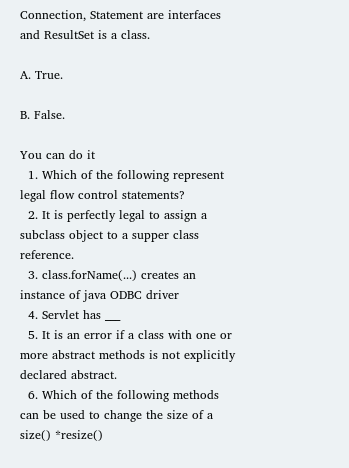Connection, Statement are interfaces and ResultSet is a class.

A. True.

B. False.

You can do it
  1. Which of the following represent legal flow control statements?
  2. It is perfectly legal to assign a subclass object to a supper class reference.
  3. class.forName(...) creates an instance of java ODBC driver
  4. Servlet has ___
  5. It is an error if a class with one or more abstract methods is not explicitly declared abstract.
  6. Which of the following methods can be used to change the size of a size() *resize()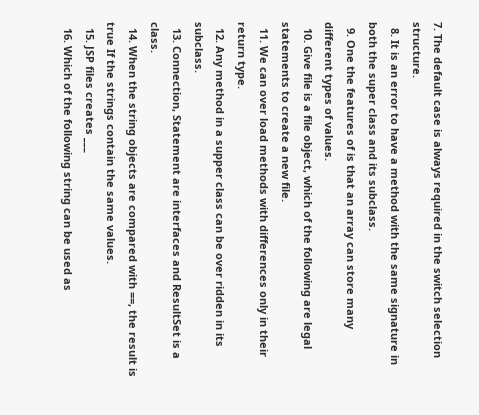7. The default case is always required in the switch selection structure.
  8. It is an error to have a method with the same signature in both the super class and its subclass.
  9. One the features of is that an array can store many different types of values.
  10. Give file is a file object, which of the following are legal statements to create a new file.
  11. We can over load methods with differences only in their return type.
  12. Any method in a supper class can be over ridden in its subclass.
  13. Connection, Statement are interfaces and ResultSet is a class.
  14. When the string objects are compared with ==, the result is true If the strings contain the same values.
  15. JSP files creates ___
  16. Which of the following string can be used as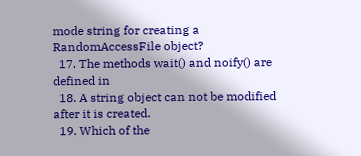mode string for creating a RandomAccessFile object?
  17. The methods wait() and noify() are defined in
  18. A string object can not be modified after it is created.
  19. Which of the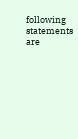following statements are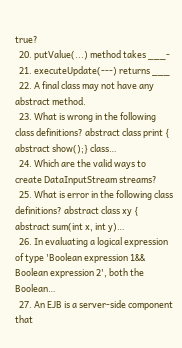true?
  20. putValue(...) method takes ___-
  21. executeUpdate(---) returns ___
  22. A final class may not have any abstract method.
  23. What is wrong in the following class definitions? abstract class print { abstract show();} class…
  24. Which are the valid ways to create DataInputStream streams?
  25. What is error in the following class definitions? abstract class xy { abstract sum(int x, int y)…
  26. In evaluating a logical expression of type 'Boolean expression 1&& Boolean expression 2', both the Boolean…
  27. An EJB is a server-side component that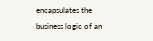encapsulates the business logic of an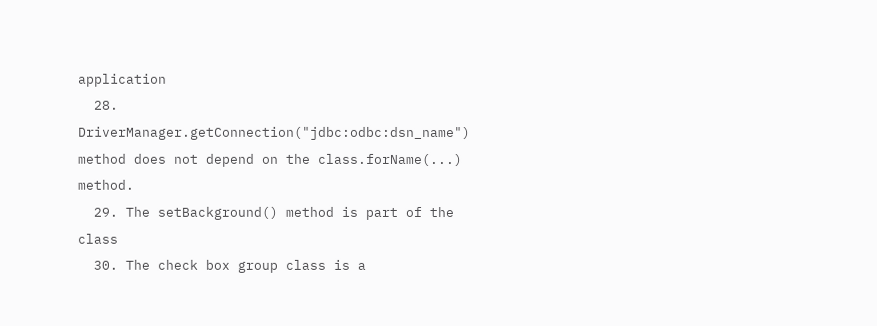application
  28. DriverManager.getConnection("jdbc:odbc:dsn_name") method does not depend on the class.forName(...) method.
  29. The setBackground() method is part of the class
  30. The check box group class is a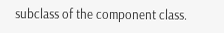subclass of the component class.